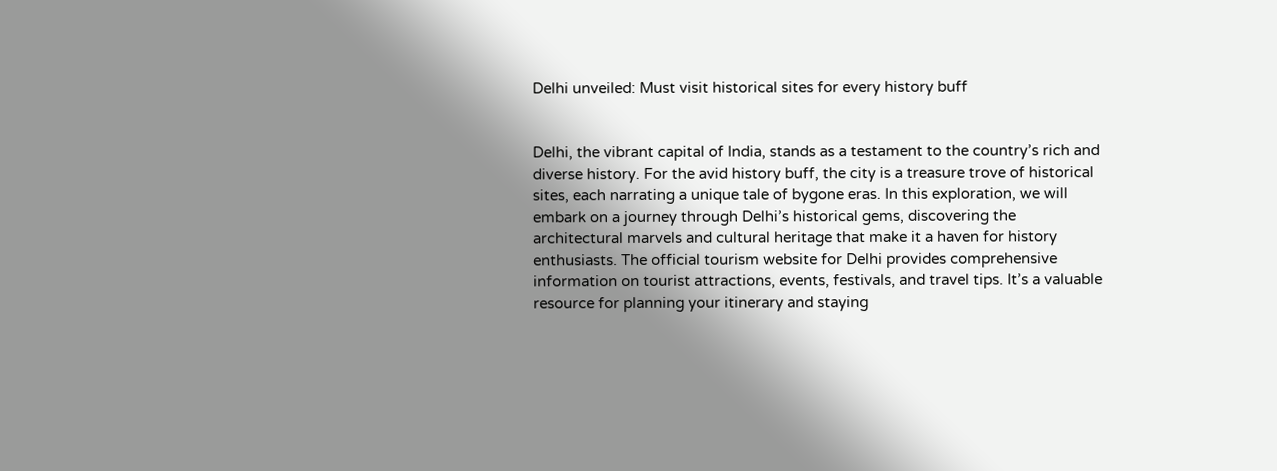Delhi unveiled: Must visit historical sites for every history buff


Delhi, the vibrant capital of India, stands as a testament to the country’s rich and diverse history. For the avid history buff, the city is a treasure trove of historical sites, each narrating a unique tale of bygone eras. In this exploration, we will embark on a journey through Delhi’s historical gems, discovering the architectural marvels and cultural heritage that make it a haven for history enthusiasts. The official tourism website for Delhi provides comprehensive information on tourist attractions, events, festivals, and travel tips. It’s a valuable resource for planning your itinerary and staying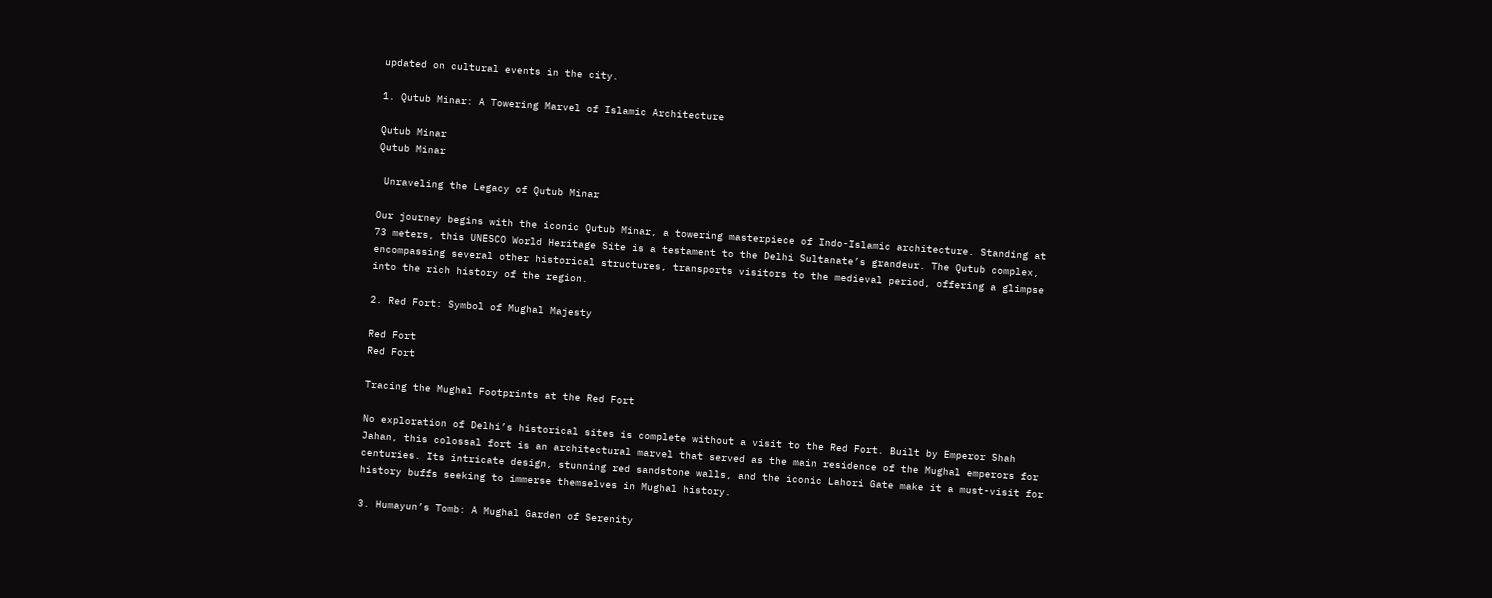updated on cultural events in the city.

1. Qutub Minar: A Towering Marvel of Islamic Architecture

Qutub Minar
Qutub Minar

 Unraveling the Legacy of Qutub Minar

Our journey begins with the iconic Qutub Minar, a towering masterpiece of Indo-Islamic architecture. Standing at 73 meters, this UNESCO World Heritage Site is a testament to the Delhi Sultanate’s grandeur. The Qutub complex, encompassing several other historical structures, transports visitors to the medieval period, offering a glimpse into the rich history of the region.

2. Red Fort: Symbol of Mughal Majesty

Red Fort
Red Fort

Tracing the Mughal Footprints at the Red Fort

No exploration of Delhi’s historical sites is complete without a visit to the Red Fort. Built by Emperor Shah Jahan, this colossal fort is an architectural marvel that served as the main residence of the Mughal emperors for centuries. Its intricate design, stunning red sandstone walls, and the iconic Lahori Gate make it a must-visit for history buffs seeking to immerse themselves in Mughal history.

3. Humayun’s Tomb: A Mughal Garden of Serenity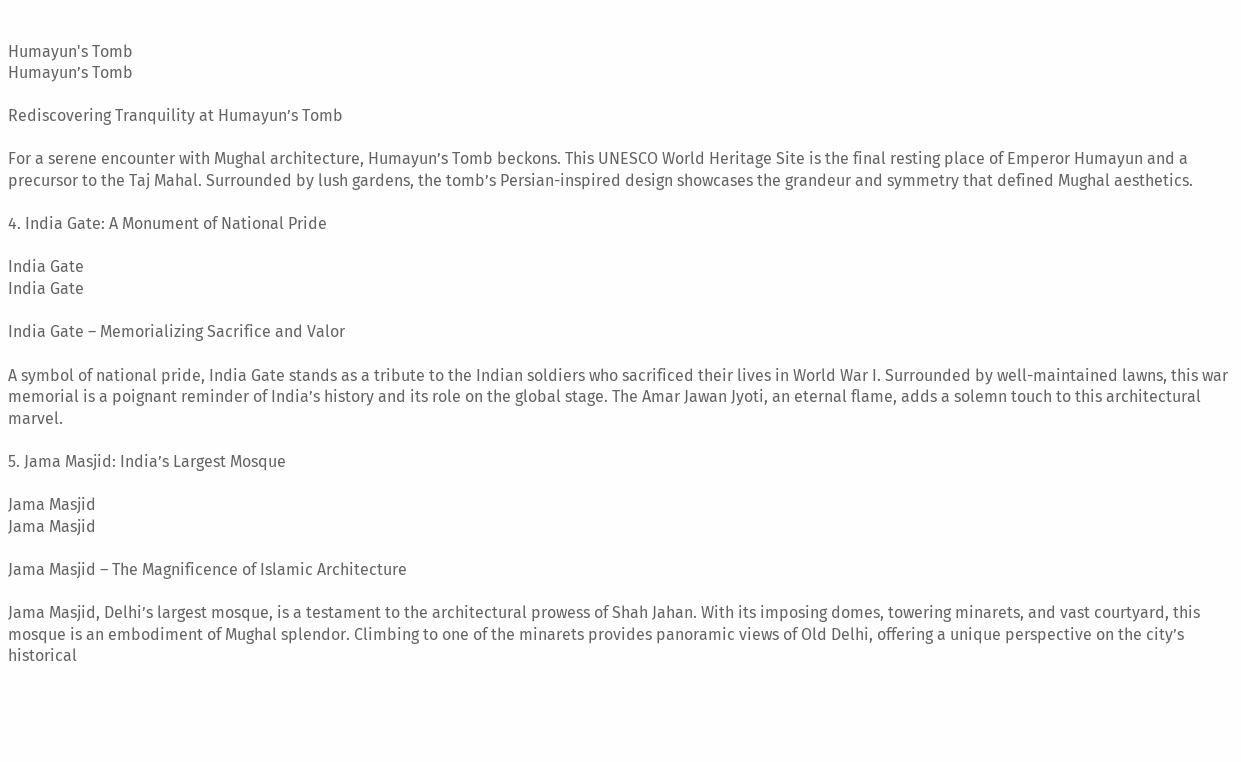Humayun's Tomb
Humayun’s Tomb

Rediscovering Tranquility at Humayun’s Tomb

For a serene encounter with Mughal architecture, Humayun’s Tomb beckons. This UNESCO World Heritage Site is the final resting place of Emperor Humayun and a precursor to the Taj Mahal. Surrounded by lush gardens, the tomb’s Persian-inspired design showcases the grandeur and symmetry that defined Mughal aesthetics.

4. India Gate: A Monument of National Pride

India Gate
India Gate

India Gate – Memorializing Sacrifice and Valor

A symbol of national pride, India Gate stands as a tribute to the Indian soldiers who sacrificed their lives in World War I. Surrounded by well-maintained lawns, this war memorial is a poignant reminder of India’s history and its role on the global stage. The Amar Jawan Jyoti, an eternal flame, adds a solemn touch to this architectural marvel.

5. Jama Masjid: India’s Largest Mosque

Jama Masjid
Jama Masjid

Jama Masjid – The Magnificence of Islamic Architecture

Jama Masjid, Delhi’s largest mosque, is a testament to the architectural prowess of Shah Jahan. With its imposing domes, towering minarets, and vast courtyard, this mosque is an embodiment of Mughal splendor. Climbing to one of the minarets provides panoramic views of Old Delhi, offering a unique perspective on the city’s historical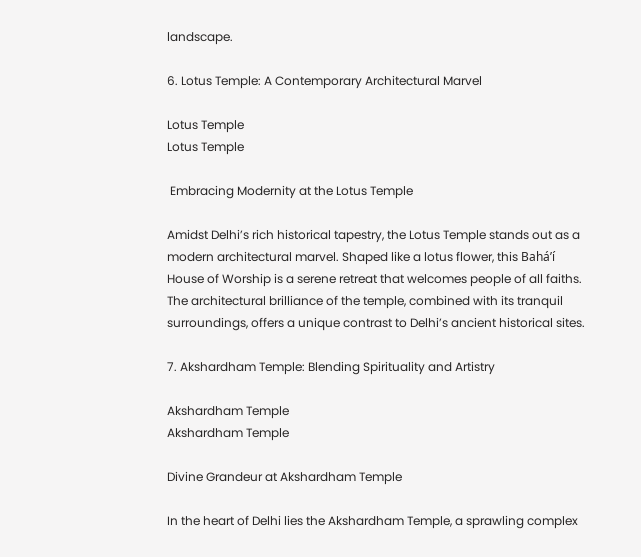landscape.

6. Lotus Temple: A Contemporary Architectural Marvel

Lotus Temple
Lotus Temple

 Embracing Modernity at the Lotus Temple

Amidst Delhi’s rich historical tapestry, the Lotus Temple stands out as a modern architectural marvel. Shaped like a lotus flower, this Bahá’í House of Worship is a serene retreat that welcomes people of all faiths. The architectural brilliance of the temple, combined with its tranquil surroundings, offers a unique contrast to Delhi’s ancient historical sites.

7. Akshardham Temple: Blending Spirituality and Artistry

Akshardham Temple
Akshardham Temple

Divine Grandeur at Akshardham Temple

In the heart of Delhi lies the Akshardham Temple, a sprawling complex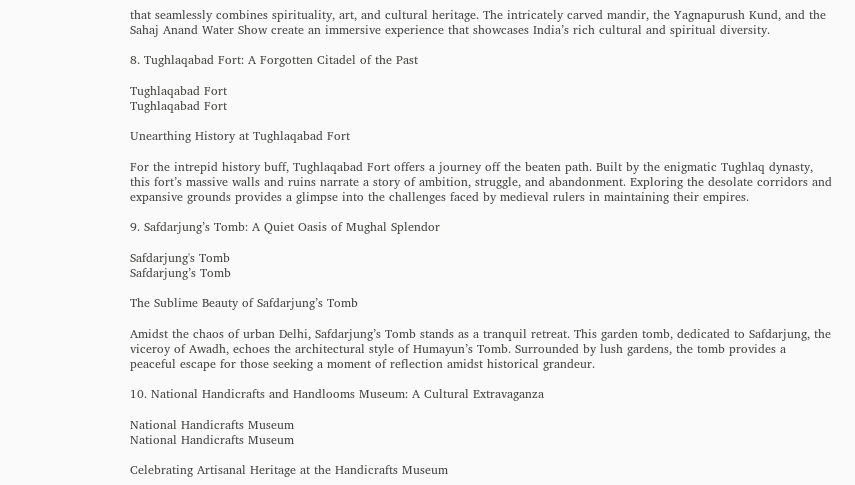that seamlessly combines spirituality, art, and cultural heritage. The intricately carved mandir, the Yagnapurush Kund, and the Sahaj Anand Water Show create an immersive experience that showcases India’s rich cultural and spiritual diversity.

8. Tughlaqabad Fort: A Forgotten Citadel of the Past

Tughlaqabad Fort
Tughlaqabad Fort

Unearthing History at Tughlaqabad Fort

For the intrepid history buff, Tughlaqabad Fort offers a journey off the beaten path. Built by the enigmatic Tughlaq dynasty, this fort’s massive walls and ruins narrate a story of ambition, struggle, and abandonment. Exploring the desolate corridors and expansive grounds provides a glimpse into the challenges faced by medieval rulers in maintaining their empires.

9. Safdarjung’s Tomb: A Quiet Oasis of Mughal Splendor

Safdarjung's Tomb
Safdarjung’s Tomb

The Sublime Beauty of Safdarjung’s Tomb

Amidst the chaos of urban Delhi, Safdarjung’s Tomb stands as a tranquil retreat. This garden tomb, dedicated to Safdarjung, the viceroy of Awadh, echoes the architectural style of Humayun’s Tomb. Surrounded by lush gardens, the tomb provides a peaceful escape for those seeking a moment of reflection amidst historical grandeur.

10. National Handicrafts and Handlooms Museum: A Cultural Extravaganza

National Handicrafts Museum
National Handicrafts Museum

Celebrating Artisanal Heritage at the Handicrafts Museum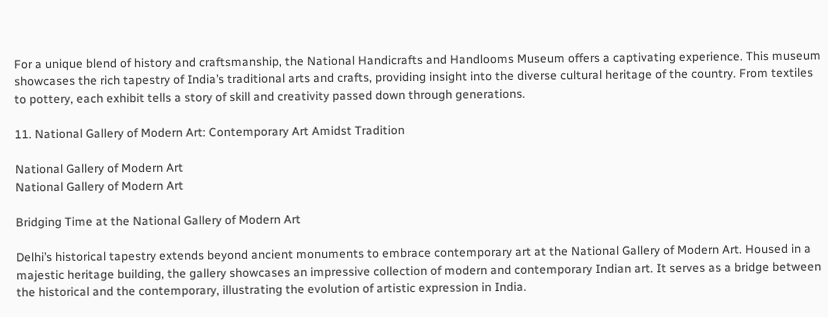For a unique blend of history and craftsmanship, the National Handicrafts and Handlooms Museum offers a captivating experience. This museum showcases the rich tapestry of India’s traditional arts and crafts, providing insight into the diverse cultural heritage of the country. From textiles to pottery, each exhibit tells a story of skill and creativity passed down through generations.

11. National Gallery of Modern Art: Contemporary Art Amidst Tradition

National Gallery of Modern Art
National Gallery of Modern Art

Bridging Time at the National Gallery of Modern Art

Delhi’s historical tapestry extends beyond ancient monuments to embrace contemporary art at the National Gallery of Modern Art. Housed in a majestic heritage building, the gallery showcases an impressive collection of modern and contemporary Indian art. It serves as a bridge between the historical and the contemporary, illustrating the evolution of artistic expression in India.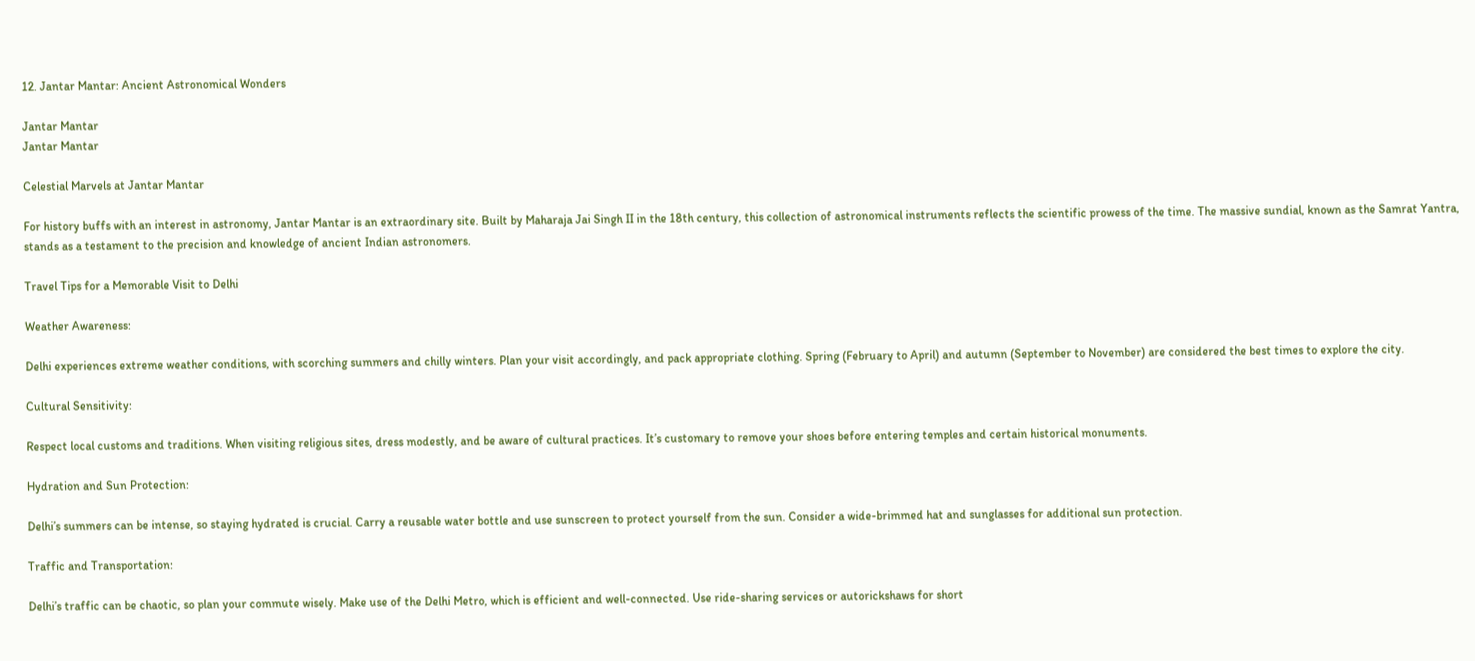12. Jantar Mantar: Ancient Astronomical Wonders

Jantar Mantar
Jantar Mantar

Celestial Marvels at Jantar Mantar

For history buffs with an interest in astronomy, Jantar Mantar is an extraordinary site. Built by Maharaja Jai Singh II in the 18th century, this collection of astronomical instruments reflects the scientific prowess of the time. The massive sundial, known as the Samrat Yantra, stands as a testament to the precision and knowledge of ancient Indian astronomers.

Travel Tips for a Memorable Visit to Delhi

Weather Awareness:

Delhi experiences extreme weather conditions, with scorching summers and chilly winters. Plan your visit accordingly, and pack appropriate clothing. Spring (February to April) and autumn (September to November) are considered the best times to explore the city.

Cultural Sensitivity:

Respect local customs and traditions. When visiting religious sites, dress modestly, and be aware of cultural practices. It’s customary to remove your shoes before entering temples and certain historical monuments.

Hydration and Sun Protection:

Delhi’s summers can be intense, so staying hydrated is crucial. Carry a reusable water bottle and use sunscreen to protect yourself from the sun. Consider a wide-brimmed hat and sunglasses for additional sun protection.

Traffic and Transportation:

Delhi’s traffic can be chaotic, so plan your commute wisely. Make use of the Delhi Metro, which is efficient and well-connected. Use ride-sharing services or autorickshaws for short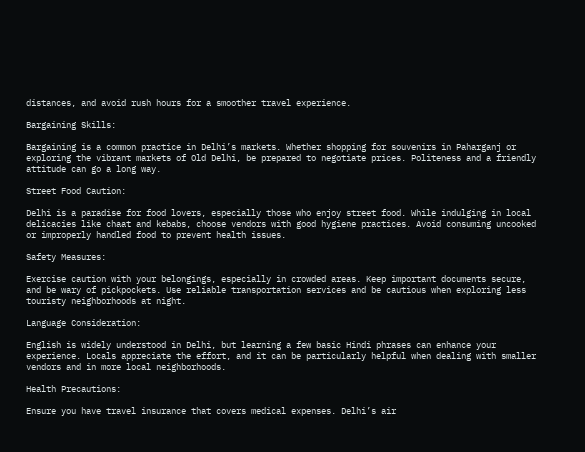distances, and avoid rush hours for a smoother travel experience.

Bargaining Skills:

Bargaining is a common practice in Delhi’s markets. Whether shopping for souvenirs in Paharganj or exploring the vibrant markets of Old Delhi, be prepared to negotiate prices. Politeness and a friendly attitude can go a long way.

Street Food Caution:

Delhi is a paradise for food lovers, especially those who enjoy street food. While indulging in local delicacies like chaat and kebabs, choose vendors with good hygiene practices. Avoid consuming uncooked or improperly handled food to prevent health issues.

Safety Measures:

Exercise caution with your belongings, especially in crowded areas. Keep important documents secure, and be wary of pickpockets. Use reliable transportation services and be cautious when exploring less touristy neighborhoods at night.

Language Consideration:

English is widely understood in Delhi, but learning a few basic Hindi phrases can enhance your experience. Locals appreciate the effort, and it can be particularly helpful when dealing with smaller vendors and in more local neighborhoods.

Health Precautions:

Ensure you have travel insurance that covers medical expenses. Delhi’s air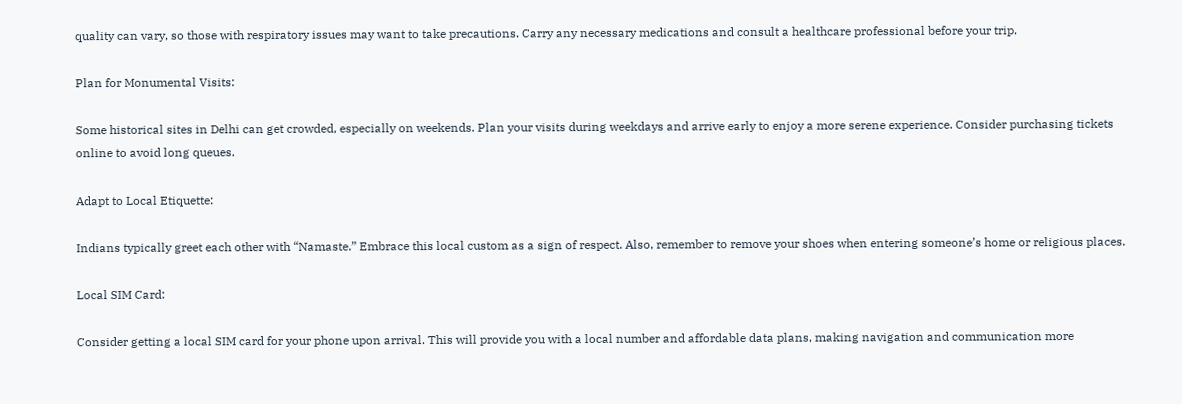quality can vary, so those with respiratory issues may want to take precautions. Carry any necessary medications and consult a healthcare professional before your trip.

Plan for Monumental Visits:

Some historical sites in Delhi can get crowded, especially on weekends. Plan your visits during weekdays and arrive early to enjoy a more serene experience. Consider purchasing tickets online to avoid long queues.

Adapt to Local Etiquette:

Indians typically greet each other with “Namaste.” Embrace this local custom as a sign of respect. Also, remember to remove your shoes when entering someone’s home or religious places.

Local SIM Card:

Consider getting a local SIM card for your phone upon arrival. This will provide you with a local number and affordable data plans, making navigation and communication more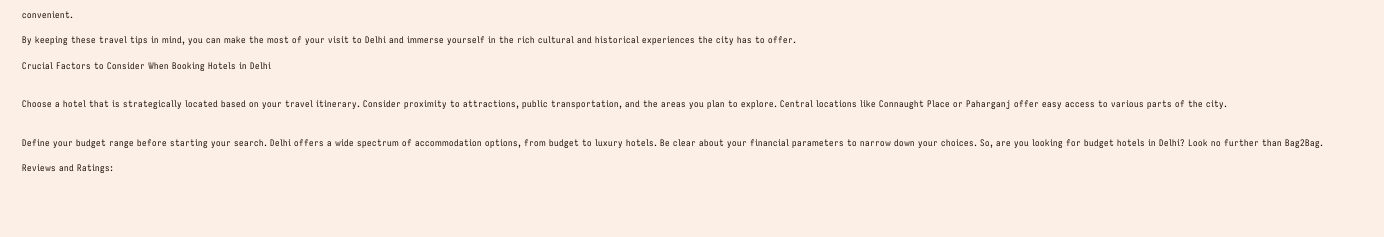convenient.

By keeping these travel tips in mind, you can make the most of your visit to Delhi and immerse yourself in the rich cultural and historical experiences the city has to offer.

Crucial Factors to Consider When Booking Hotels in Delhi


Choose a hotel that is strategically located based on your travel itinerary. Consider proximity to attractions, public transportation, and the areas you plan to explore. Central locations like Connaught Place or Paharganj offer easy access to various parts of the city.


Define your budget range before starting your search. Delhi offers a wide spectrum of accommodation options, from budget to luxury hotels. Be clear about your financial parameters to narrow down your choices. So, are you looking for budget hotels in Delhi? Look no further than Bag2Bag.

Reviews and Ratings: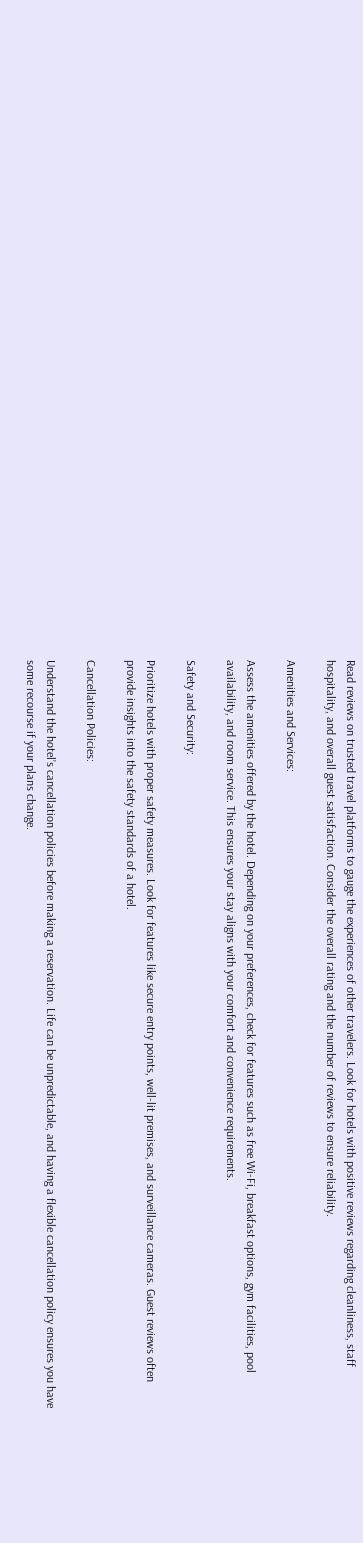Read reviews on trusted travel platforms to gauge the experiences of other travelers. Look for hotels with positive reviews regarding cleanliness, staff hospitality, and overall guest satisfaction. Consider the overall rating and the number of reviews to ensure reliability.

Amenities and Services:

Assess the amenities offered by the hotel. Depending on your preferences, check for features such as free Wi-Fi, breakfast options, gym facilities, pool availability, and room service. This ensures your stay aligns with your comfort and convenience requirements.

Safety and Security:

Prioritize hotels with proper safety measures. Look for features like secure entry points, well-lit premises, and surveillance cameras. Guest reviews often provide insights into the safety standards of a hotel.

Cancellation Policies:

Understand the hotel’s cancellation policies before making a reservation. Life can be unpredictable, and having a flexible cancellation policy ensures you have some recourse if your plans change.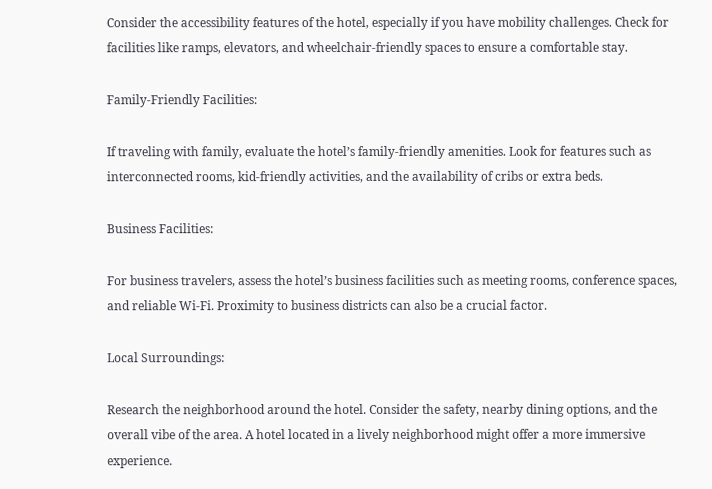Consider the accessibility features of the hotel, especially if you have mobility challenges. Check for facilities like ramps, elevators, and wheelchair-friendly spaces to ensure a comfortable stay.

Family-Friendly Facilities:

If traveling with family, evaluate the hotel’s family-friendly amenities. Look for features such as interconnected rooms, kid-friendly activities, and the availability of cribs or extra beds.

Business Facilities:

For business travelers, assess the hotel’s business facilities such as meeting rooms, conference spaces, and reliable Wi-Fi. Proximity to business districts can also be a crucial factor.

Local Surroundings:

Research the neighborhood around the hotel. Consider the safety, nearby dining options, and the overall vibe of the area. A hotel located in a lively neighborhood might offer a more immersive experience.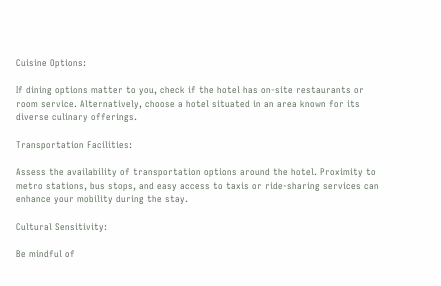Cuisine Options:

If dining options matter to you, check if the hotel has on-site restaurants or room service. Alternatively, choose a hotel situated in an area known for its diverse culinary offerings.

Transportation Facilities:

Assess the availability of transportation options around the hotel. Proximity to metro stations, bus stops, and easy access to taxis or ride-sharing services can enhance your mobility during the stay.

Cultural Sensitivity:

Be mindful of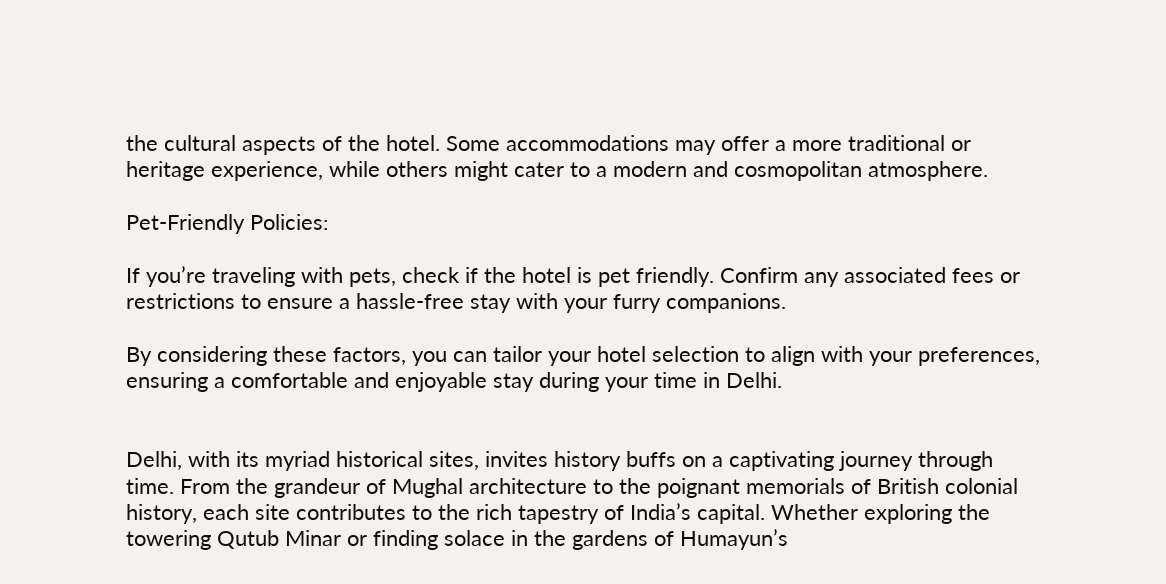the cultural aspects of the hotel. Some accommodations may offer a more traditional or heritage experience, while others might cater to a modern and cosmopolitan atmosphere.

Pet-Friendly Policies:

If you’re traveling with pets, check if the hotel is pet friendly. Confirm any associated fees or restrictions to ensure a hassle-free stay with your furry companions.

By considering these factors, you can tailor your hotel selection to align with your preferences, ensuring a comfortable and enjoyable stay during your time in Delhi.


Delhi, with its myriad historical sites, invites history buffs on a captivating journey through time. From the grandeur of Mughal architecture to the poignant memorials of British colonial history, each site contributes to the rich tapestry of India’s capital. Whether exploring the towering Qutub Minar or finding solace in the gardens of Humayun’s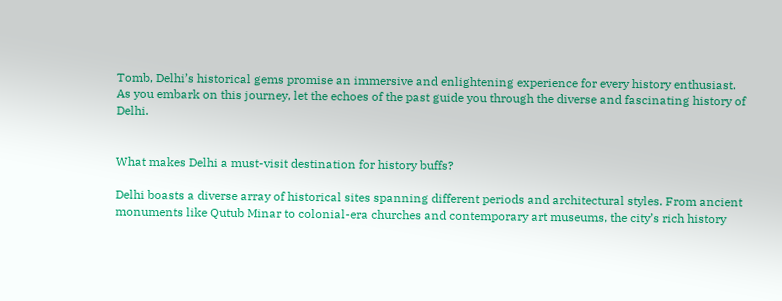Tomb, Delhi’s historical gems promise an immersive and enlightening experience for every history enthusiast. As you embark on this journey, let the echoes of the past guide you through the diverse and fascinating history of Delhi.


What makes Delhi a must-visit destination for history buffs?

Delhi boasts a diverse array of historical sites spanning different periods and architectural styles. From ancient monuments like Qutub Minar to colonial-era churches and contemporary art museums, the city’s rich history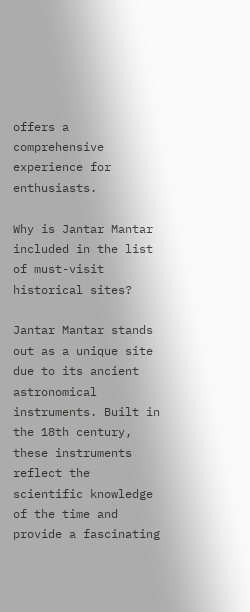offers a comprehensive experience for enthusiasts.

Why is Jantar Mantar included in the list of must-visit historical sites?

Jantar Mantar stands out as a unique site due to its ancient astronomical instruments. Built in the 18th century, these instruments reflect the scientific knowledge of the time and provide a fascinating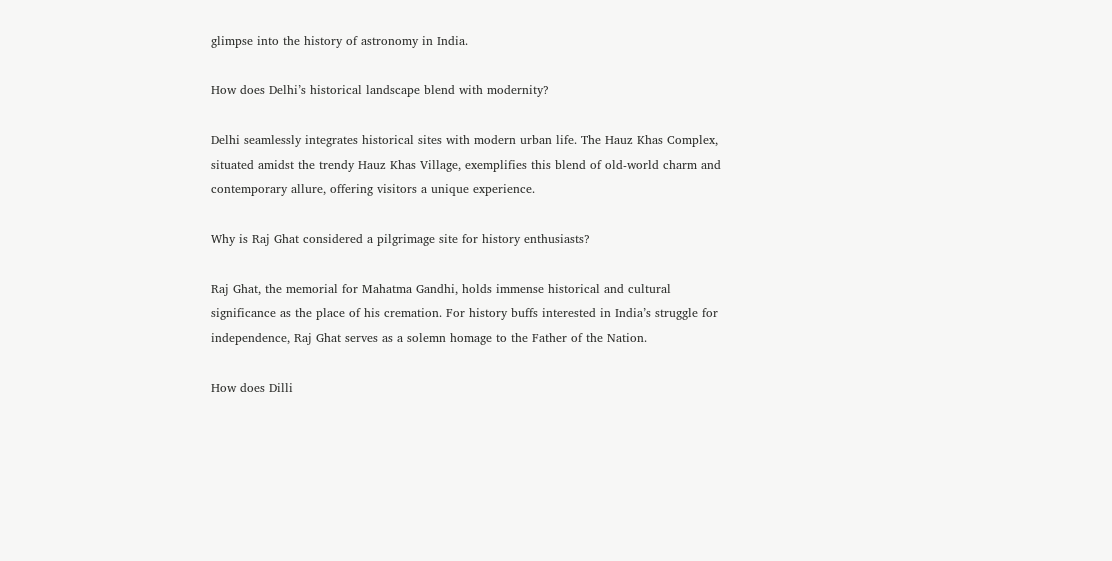glimpse into the history of astronomy in India.

How does Delhi’s historical landscape blend with modernity?

Delhi seamlessly integrates historical sites with modern urban life. The Hauz Khas Complex, situated amidst the trendy Hauz Khas Village, exemplifies this blend of old-world charm and contemporary allure, offering visitors a unique experience.

Why is Raj Ghat considered a pilgrimage site for history enthusiasts?

Raj Ghat, the memorial for Mahatma Gandhi, holds immense historical and cultural significance as the place of his cremation. For history buffs interested in India’s struggle for independence, Raj Ghat serves as a solemn homage to the Father of the Nation.

How does Dilli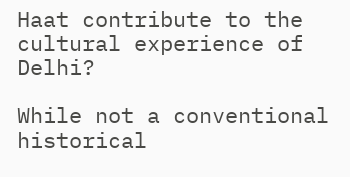Haat contribute to the cultural experience of Delhi?

While not a conventional historical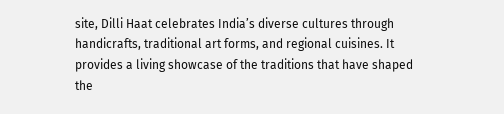site, Dilli Haat celebrates India’s diverse cultures through handicrafts, traditional art forms, and regional cuisines. It provides a living showcase of the traditions that have shaped the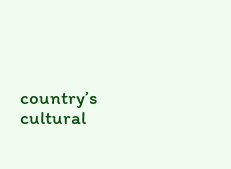country’s cultural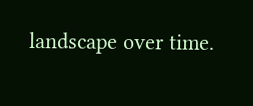landscape over time.